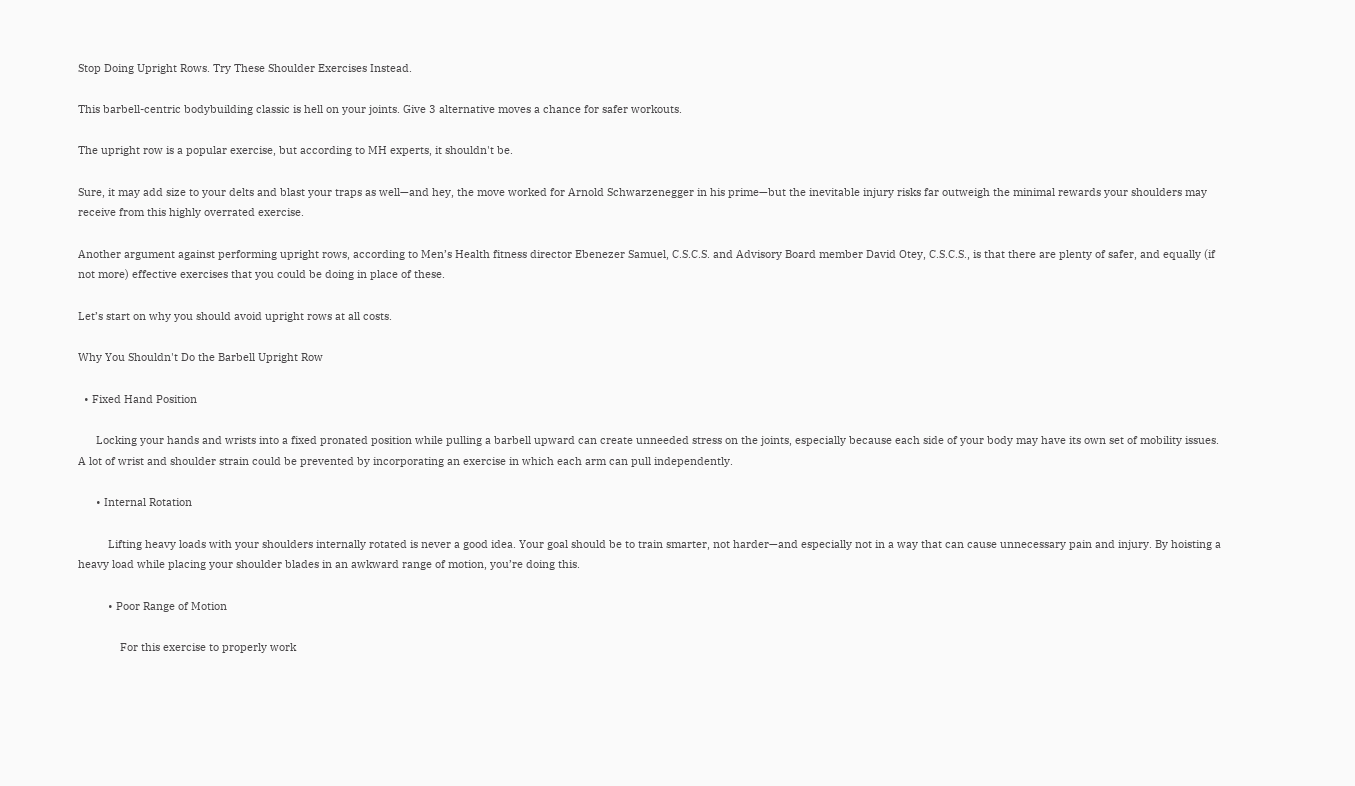Stop Doing Upright Rows. Try These Shoulder Exercises Instead.

This barbell-centric bodybuilding classic is hell on your joints. Give 3 alternative moves a chance for safer workouts.

The upright row is a popular exercise, but according to MH experts, it shouldn't be.

Sure, it may add size to your delts and blast your traps as well—and hey, the move worked for Arnold Schwarzenegger in his prime—but the inevitable injury risks far outweigh the minimal rewards your shoulders may receive from this highly overrated exercise.

Another argument against performing upright rows, according to Men’s Health fitness director Ebenezer Samuel, C.S.C.S. and Advisory Board member David Otey, C.S.C.S., is that there are plenty of safer, and equally (if not more) effective exercises that you could be doing in place of these.

Let’s start on why you should avoid upright rows at all costs.

Why You Shouldn't Do the Barbell Upright Row

  • Fixed Hand Position

      Locking your hands and wrists into a fixed pronated position while pulling a barbell upward can create unneeded stress on the joints, especially because each side of your body may have its own set of mobility issues. A lot of wrist and shoulder strain could be prevented by incorporating an exercise in which each arm can pull independently.

      • Internal Rotation

          Lifting heavy loads with your shoulders internally rotated is never a good idea. Your goal should be to train smarter, not harder—and especially not in a way that can cause unnecessary pain and injury. By hoisting a heavy load while placing your shoulder blades in an awkward range of motion, you’re doing this.

          • Poor Range of Motion

              For this exercise to properly work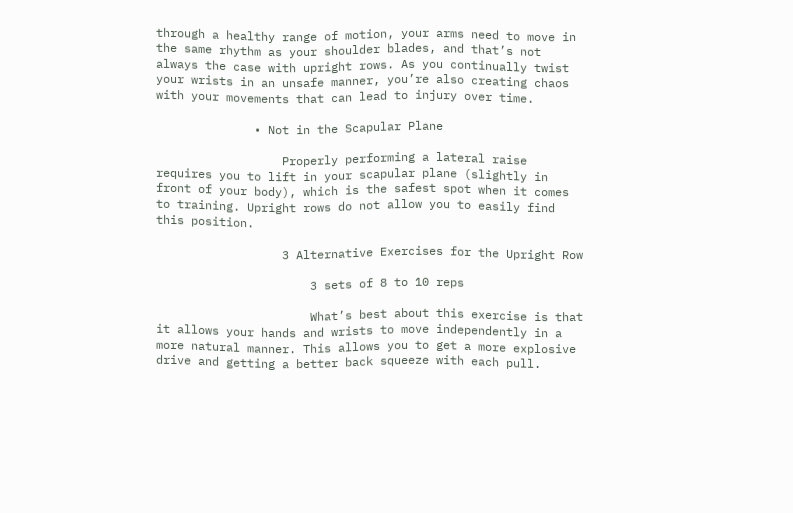through a healthy range of motion, your arms need to move in the same rhythm as your shoulder blades, and that’s not always the case with upright rows. As you continually twist your wrists in an unsafe manner, you’re also creating chaos with your movements that can lead to injury over time.

              • Not in the Scapular Plane

                  Properly performing a lateral raise requires you to lift in your scapular plane (slightly in front of your body), which is the safest spot when it comes to training. Upright rows do not allow you to easily find this position.

                  3 Alternative Exercises for the Upright Row

                      3 sets of 8 to 10 reps

                      What’s best about this exercise is that it allows your hands and wrists to move independently in a more natural manner. This allows you to get a more explosive drive and getting a better back squeeze with each pull.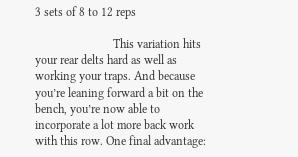3 sets of 8 to 12 reps

                          This variation hits your rear delts hard as well as working your traps. And because you’re leaning forward a bit on the bench, you’re now able to incorporate a lot more back work with this row. One final advantage: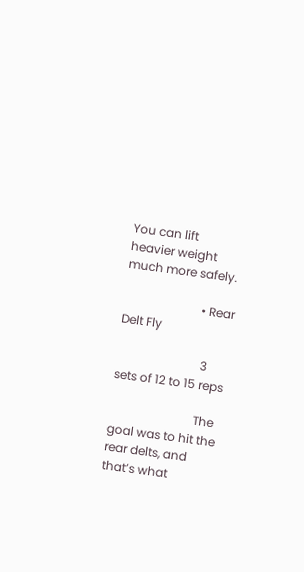You can lift heavier weight much more safely.

                          • Rear Delt Fly

                            3 sets of 12 to 15 reps

                            The goal was to hit the rear delts, and that’s what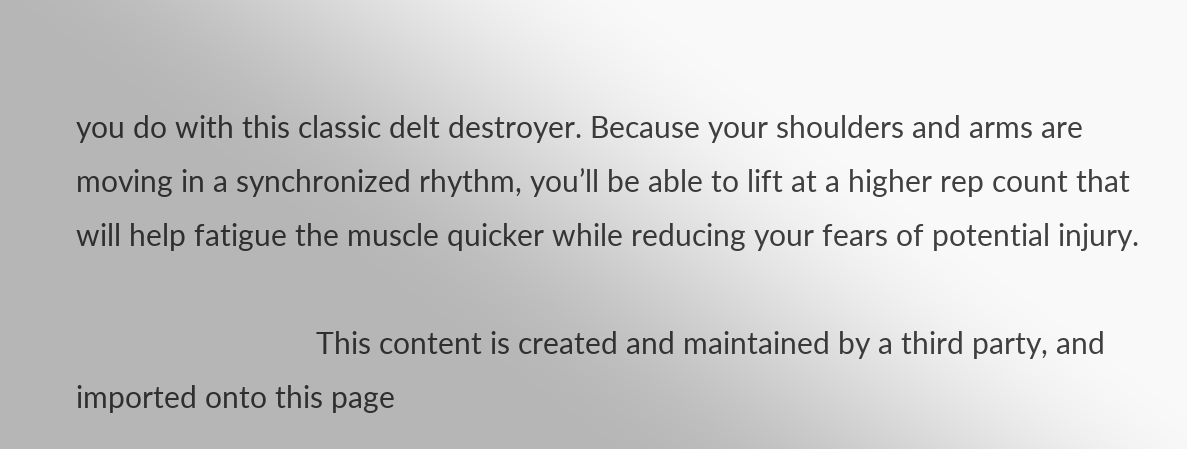you do with this classic delt destroyer. Because your shoulders and arms are moving in a synchronized rhythm, you’ll be able to lift at a higher rep count that will help fatigue the muscle quicker while reducing your fears of potential injury.

                              This content is created and maintained by a third party, and imported onto this page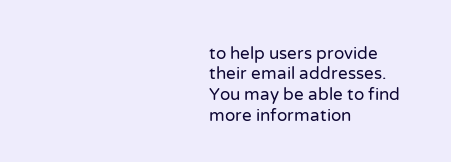to help users provide their email addresses. You may be able to find more information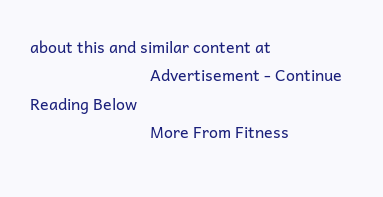about this and similar content at
                              Advertisement - Continue Reading Below
                              More From Fitness